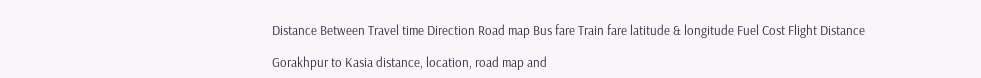Distance Between Travel time Direction Road map Bus fare Train fare latitude & longitude Fuel Cost Flight Distance

Gorakhpur to Kasia distance, location, road map and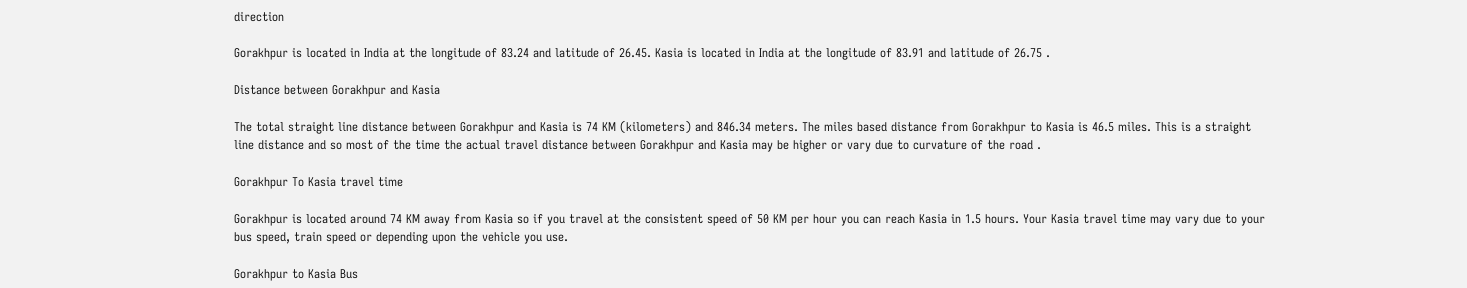direction

Gorakhpur is located in India at the longitude of 83.24 and latitude of 26.45. Kasia is located in India at the longitude of 83.91 and latitude of 26.75 .

Distance between Gorakhpur and Kasia

The total straight line distance between Gorakhpur and Kasia is 74 KM (kilometers) and 846.34 meters. The miles based distance from Gorakhpur to Kasia is 46.5 miles. This is a straight line distance and so most of the time the actual travel distance between Gorakhpur and Kasia may be higher or vary due to curvature of the road .

Gorakhpur To Kasia travel time

Gorakhpur is located around 74 KM away from Kasia so if you travel at the consistent speed of 50 KM per hour you can reach Kasia in 1.5 hours. Your Kasia travel time may vary due to your bus speed, train speed or depending upon the vehicle you use.

Gorakhpur to Kasia Bus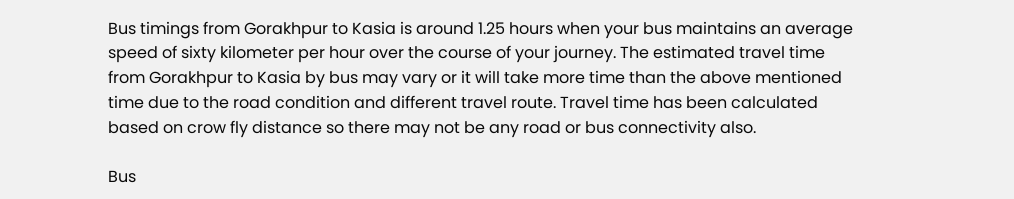Bus timings from Gorakhpur to Kasia is around 1.25 hours when your bus maintains an average speed of sixty kilometer per hour over the course of your journey. The estimated travel time from Gorakhpur to Kasia by bus may vary or it will take more time than the above mentioned time due to the road condition and different travel route. Travel time has been calculated based on crow fly distance so there may not be any road or bus connectivity also.

Bus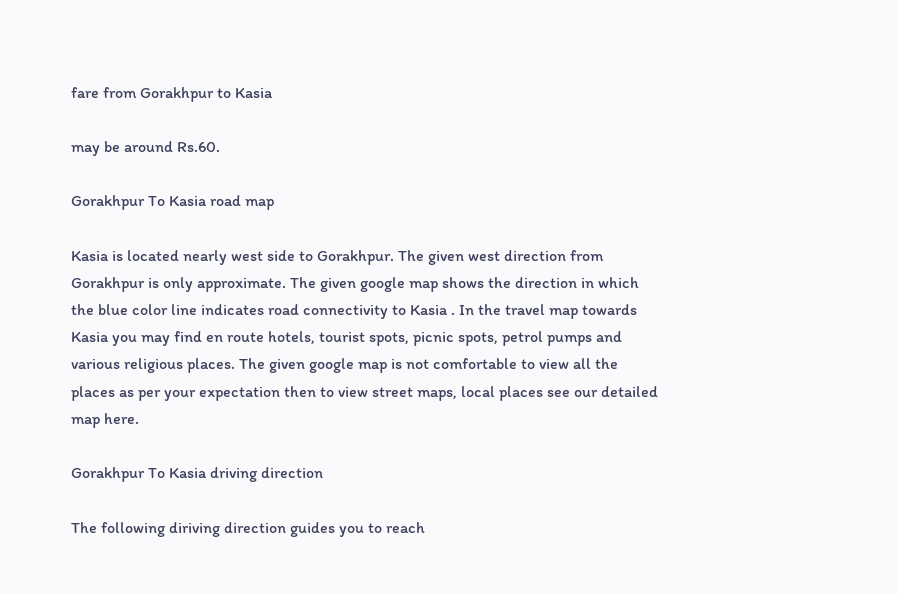fare from Gorakhpur to Kasia

may be around Rs.60.

Gorakhpur To Kasia road map

Kasia is located nearly west side to Gorakhpur. The given west direction from Gorakhpur is only approximate. The given google map shows the direction in which the blue color line indicates road connectivity to Kasia . In the travel map towards Kasia you may find en route hotels, tourist spots, picnic spots, petrol pumps and various religious places. The given google map is not comfortable to view all the places as per your expectation then to view street maps, local places see our detailed map here.

Gorakhpur To Kasia driving direction

The following diriving direction guides you to reach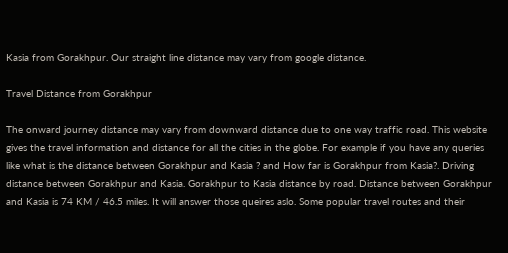Kasia from Gorakhpur. Our straight line distance may vary from google distance.

Travel Distance from Gorakhpur

The onward journey distance may vary from downward distance due to one way traffic road. This website gives the travel information and distance for all the cities in the globe. For example if you have any queries like what is the distance between Gorakhpur and Kasia ? and How far is Gorakhpur from Kasia?. Driving distance between Gorakhpur and Kasia. Gorakhpur to Kasia distance by road. Distance between Gorakhpur and Kasia is 74 KM / 46.5 miles. It will answer those queires aslo. Some popular travel routes and their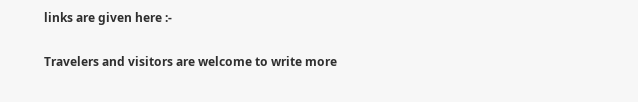links are given here :-

Travelers and visitors are welcome to write more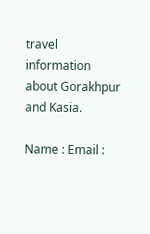travel information about Gorakhpur and Kasia.

Name : Email :